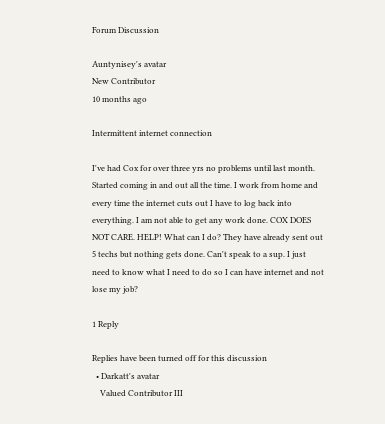Forum Discussion

Auntynisey's avatar
New Contributor
10 months ago

Intermittent internet connection

I've had Cox for over three yrs no problems until last month. Started coming in and out all the time. I work from home and every time the internet cuts out I have to log back into everything. I am not able to get any work done. COX DOES NOT CARE. HELP! What can I do? They have already sent out 5 techs but nothing gets done. Can't speak to a sup. I just need to know what I need to do so I can have internet and not lose my job?

1 Reply

Replies have been turned off for this discussion
  • Darkatt's avatar
    Valued Contributor III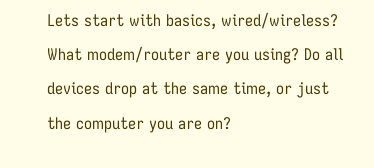Lets start with basics, wired/wireless? What modem/router are you using? Do all devices drop at the same time, or just the computer you are on?